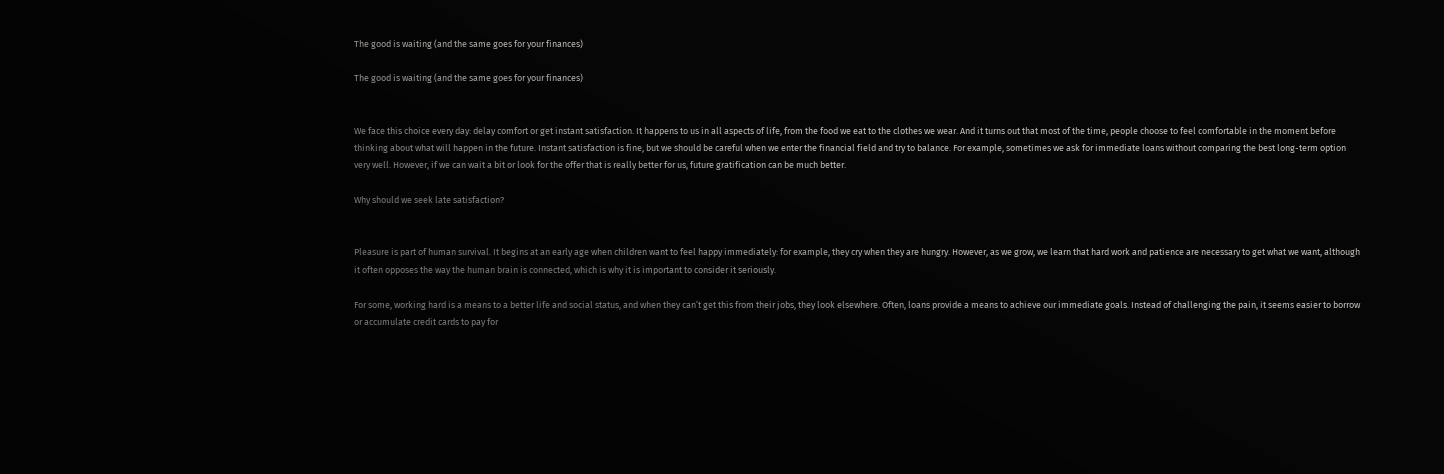The good is waiting (and the same goes for your finances)

The good is waiting (and the same goes for your finances)


We face this choice every day: delay comfort or get instant satisfaction. It happens to us in all aspects of life, from the food we eat to the clothes we wear. And it turns out that most of the time, people choose to feel comfortable in the moment before thinking about what will happen in the future. Instant satisfaction is fine, but we should be careful when we enter the financial field and try to balance. For example, sometimes we ask for immediate loans without comparing the best long-term option very well. However, if we can wait a bit or look for the offer that is really better for us, future gratification can be much better.

Why should we seek late satisfaction?


Pleasure is part of human survival. It begins at an early age when children want to feel happy immediately: for example, they cry when they are hungry. However, as we grow, we learn that hard work and patience are necessary to get what we want, although it often opposes the way the human brain is connected, which is why it is important to consider it seriously.

For some, working hard is a means to a better life and social status, and when they can’t get this from their jobs, they look elsewhere. Often, loans provide a means to achieve our immediate goals. Instead of challenging the pain, it seems easier to borrow or accumulate credit cards to pay for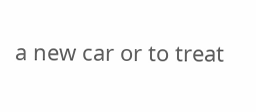a new car or to treat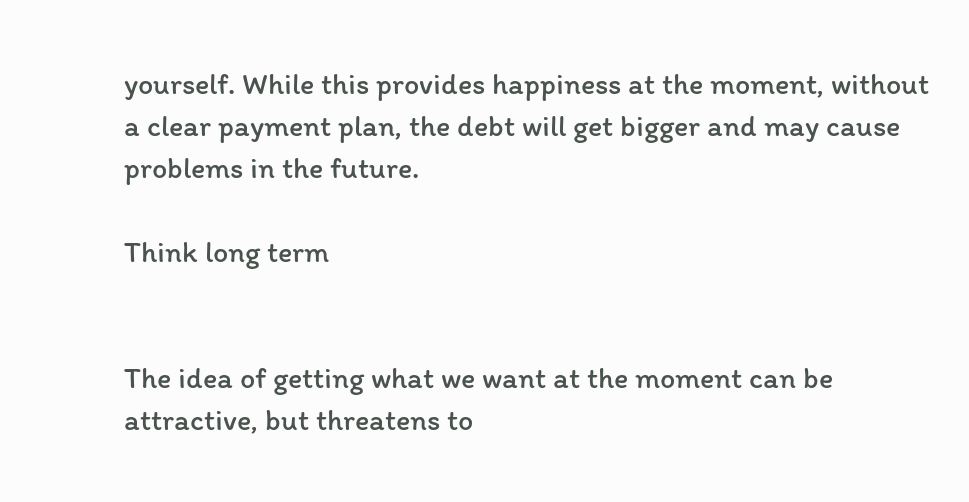yourself. While this provides happiness at the moment, without a clear payment plan, the debt will get bigger and may cause problems in the future.

Think long term


The idea of getting what we want at the moment can be attractive, but threatens to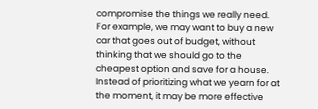compromise the things we really need. For example, we may want to buy a new car that goes out of budget, without thinking that we should go to the cheapest option and save for a house. Instead of prioritizing what we yearn for at the moment, it may be more effective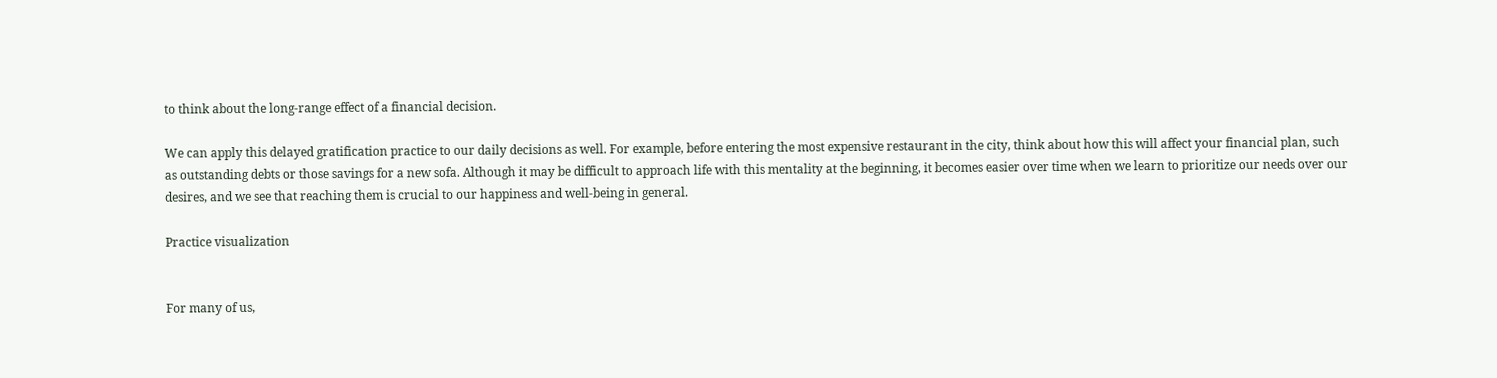to think about the long-range effect of a financial decision.

We can apply this delayed gratification practice to our daily decisions as well. For example, before entering the most expensive restaurant in the city, think about how this will affect your financial plan, such as outstanding debts or those savings for a new sofa. Although it may be difficult to approach life with this mentality at the beginning, it becomes easier over time when we learn to prioritize our needs over our desires, and we see that reaching them is crucial to our happiness and well-being in general.

Practice visualization


For many of us,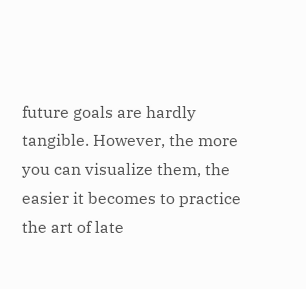future goals are hardly tangible. However, the more you can visualize them, the easier it becomes to practice the art of late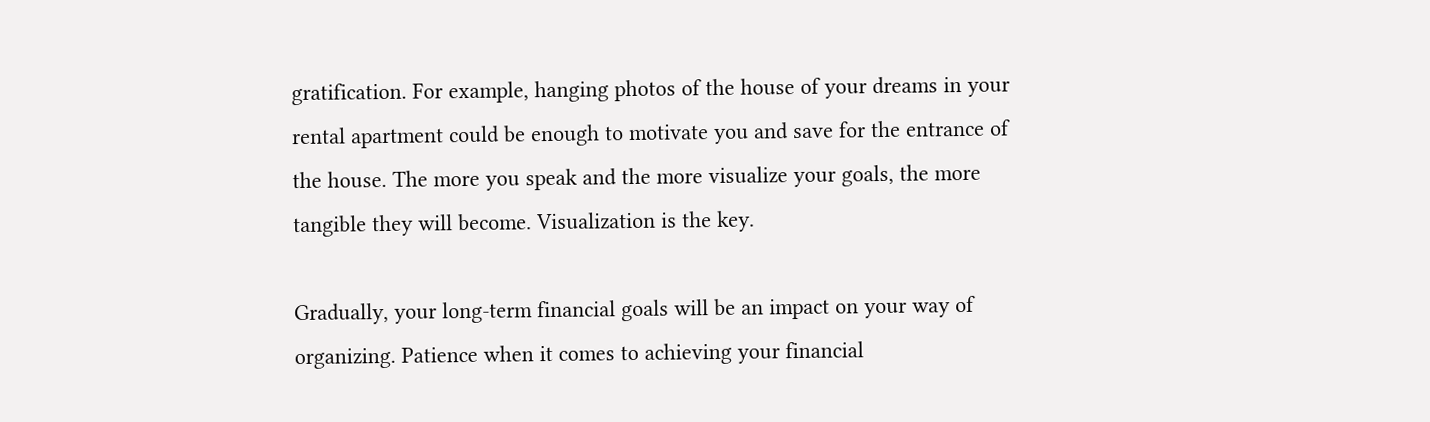gratification. For example, hanging photos of the house of your dreams in your rental apartment could be enough to motivate you and save for the entrance of the house. The more you speak and the more visualize your goals, the more tangible they will become. Visualization is the key.

Gradually, your long-term financial goals will be an impact on your way of organizing. Patience when it comes to achieving your financial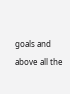goals and above all the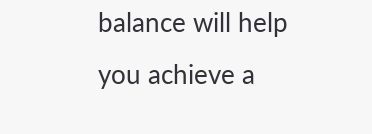balance will help you achieve a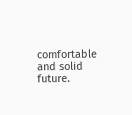comfortable and solid future.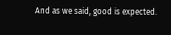And as we said, good is expected.